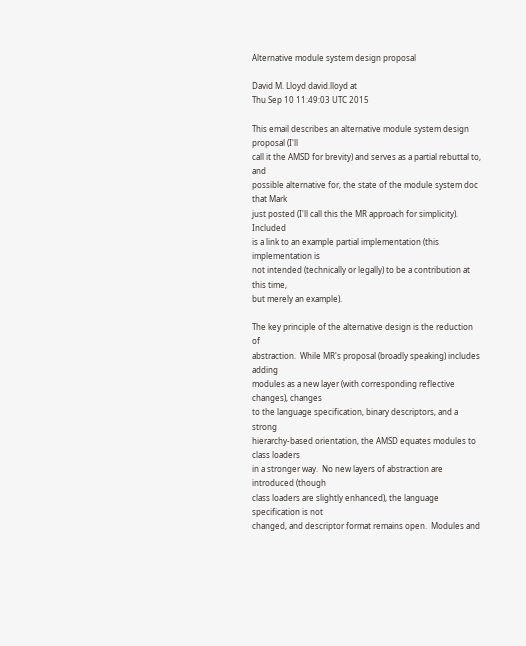Alternative module system design proposal

David M. Lloyd david.lloyd at
Thu Sep 10 11:49:03 UTC 2015

This email describes an alternative module system design proposal (I'll
call it the AMSD for brevity) and serves as a partial rebuttal to, and
possible alternative for, the state of the module system doc that Mark
just posted (I'll call this the MR approach for simplicity).  Included
is a link to an example partial implementation (this implementation is
not intended (technically or legally) to be a contribution at this time,
but merely an example).

The key principle of the alternative design is the reduction of
abstraction.  While MR's proposal (broadly speaking) includes adding
modules as a new layer (with corresponding reflective changes), changes
to the language specification, binary descriptors, and a strong
hierarchy-based orientation, the AMSD equates modules to class loaders
in a stronger way.  No new layers of abstraction are introduced (though
class loaders are slightly enhanced), the language specification is not
changed, and descriptor format remains open.  Modules and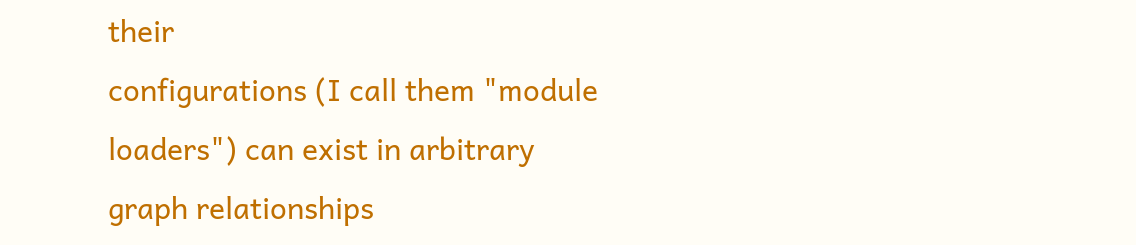their
configurations (I call them "module loaders") can exist in arbitrary
graph relationships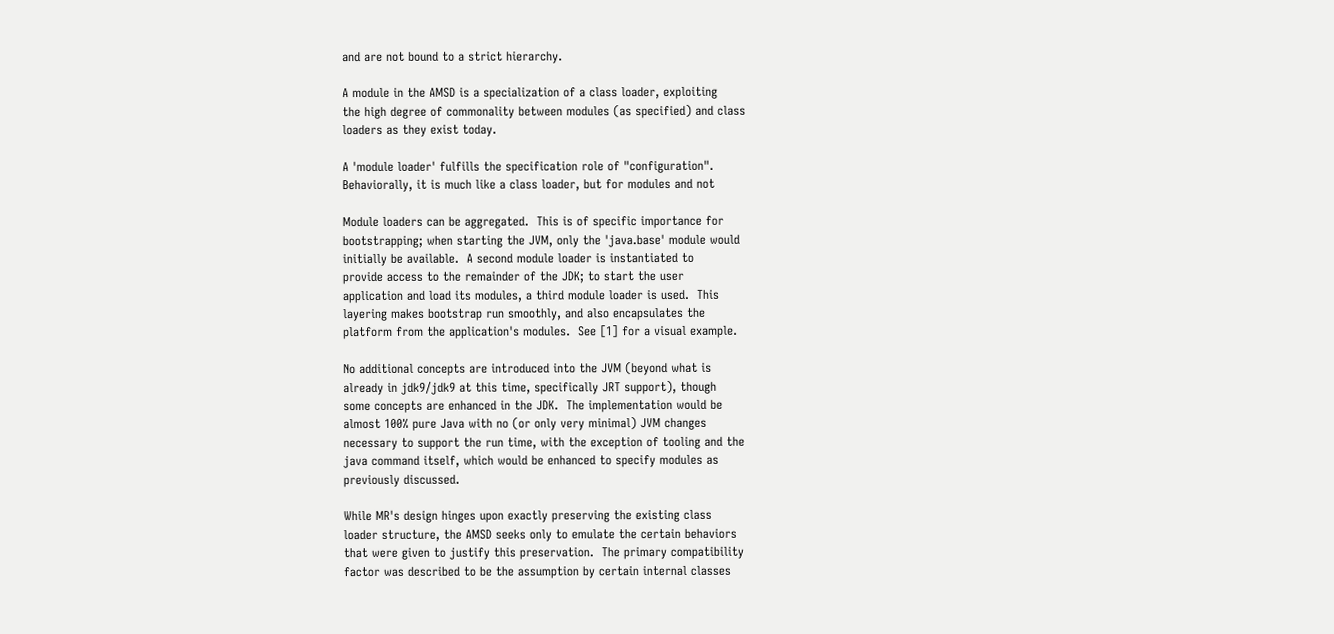and are not bound to a strict hierarchy.

A module in the AMSD is a specialization of a class loader, exploiting
the high degree of commonality between modules (as specified) and class
loaders as they exist today.

A 'module loader' fulfills the specification role of "configuration".
Behaviorally, it is much like a class loader, but for modules and not

Module loaders can be aggregated.  This is of specific importance for
bootstrapping; when starting the JVM, only the 'java.base' module would
initially be available.  A second module loader is instantiated to
provide access to the remainder of the JDK; to start the user
application and load its modules, a third module loader is used.  This
layering makes bootstrap run smoothly, and also encapsulates the
platform from the application's modules.  See [1] for a visual example.

No additional concepts are introduced into the JVM (beyond what is
already in jdk9/jdk9 at this time, specifically JRT support), though
some concepts are enhanced in the JDK.  The implementation would be
almost 100% pure Java with no (or only very minimal) JVM changes
necessary to support the run time, with the exception of tooling and the
java command itself, which would be enhanced to specify modules as
previously discussed.

While MR's design hinges upon exactly preserving the existing class
loader structure, the AMSD seeks only to emulate the certain behaviors
that were given to justify this preservation.  The primary compatibility
factor was described to be the assumption by certain internal classes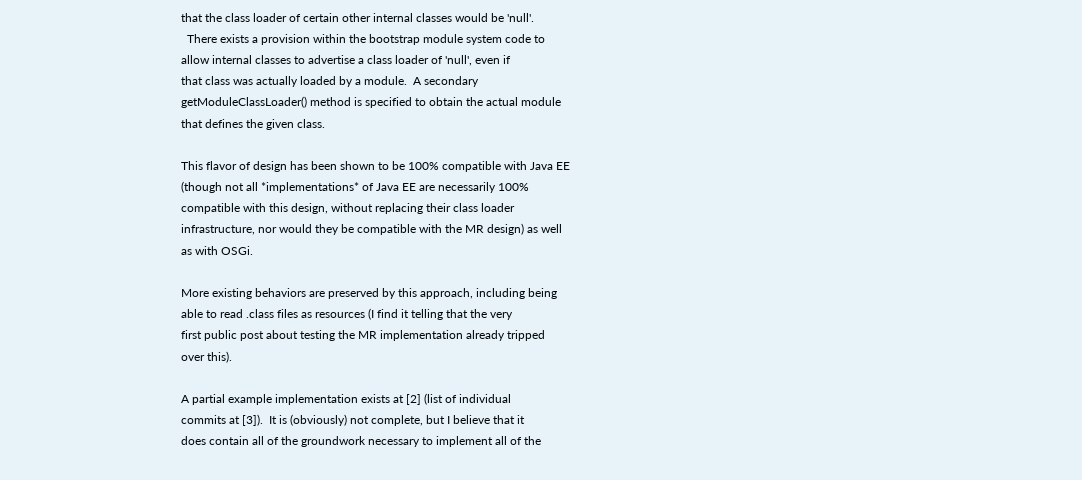that the class loader of certain other internal classes would be 'null'.
  There exists a provision within the bootstrap module system code to
allow internal classes to advertise a class loader of 'null', even if
that class was actually loaded by a module.  A secondary
getModuleClassLoader() method is specified to obtain the actual module
that defines the given class.

This flavor of design has been shown to be 100% compatible with Java EE
(though not all *implementations* of Java EE are necessarily 100%
compatible with this design, without replacing their class loader
infrastructure, nor would they be compatible with the MR design) as well
as with OSGi.

More existing behaviors are preserved by this approach, including being
able to read .class files as resources (I find it telling that the very
first public post about testing the MR implementation already tripped
over this).

A partial example implementation exists at [2] (list of individual
commits at [3]).  It is (obviously) not complete, but I believe that it
does contain all of the groundwork necessary to implement all of the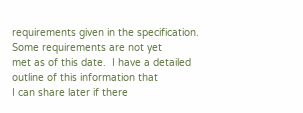requirements given in the specification.  Some requirements are not yet
met as of this date.  I have a detailed outline of this information that
I can share later if there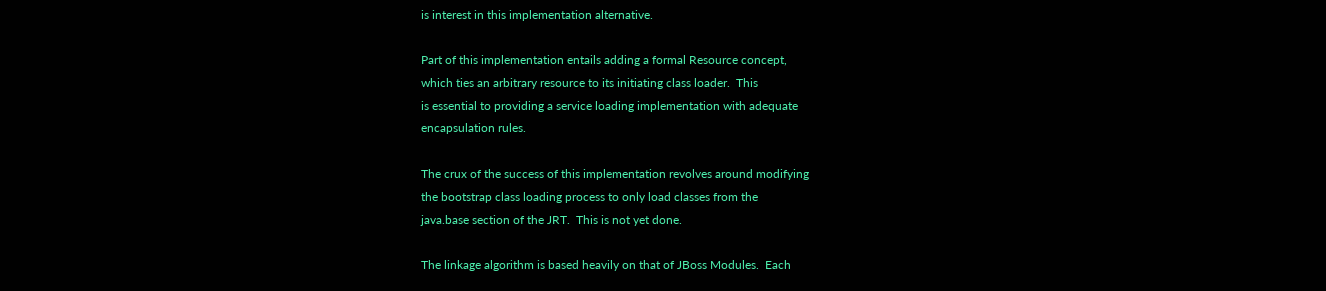is interest in this implementation alternative.

Part of this implementation entails adding a formal Resource concept,
which ties an arbitrary resource to its initiating class loader.  This
is essential to providing a service loading implementation with adequate
encapsulation rules.

The crux of the success of this implementation revolves around modifying
the bootstrap class loading process to only load classes from the
java.base section of the JRT.  This is not yet done.

The linkage algorithm is based heavily on that of JBoss Modules.  Each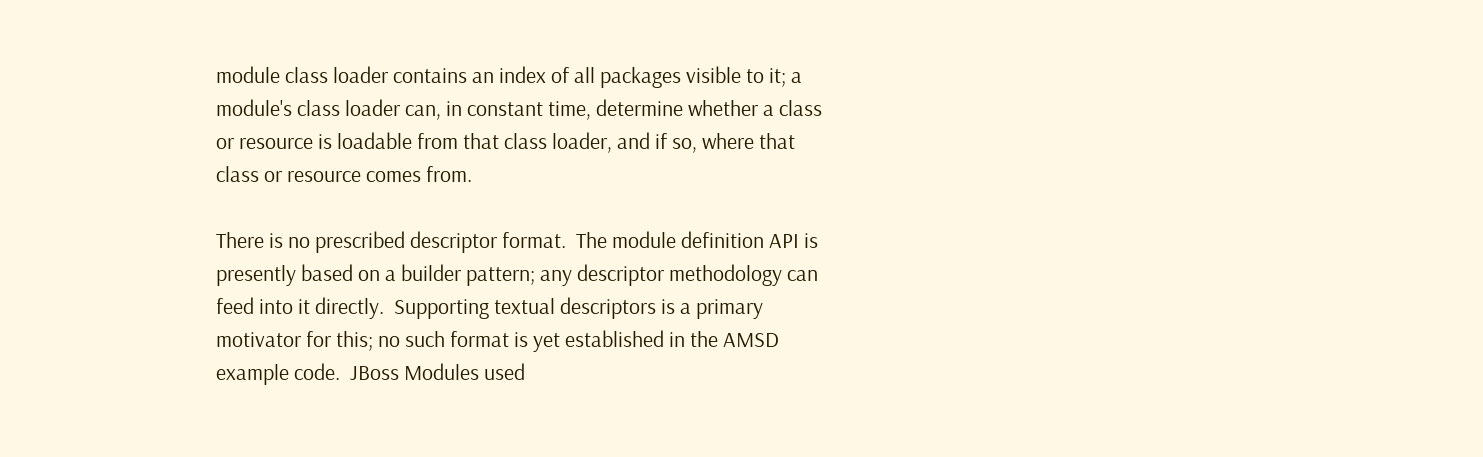module class loader contains an index of all packages visible to it; a
module's class loader can, in constant time, determine whether a class
or resource is loadable from that class loader, and if so, where that
class or resource comes from.

There is no prescribed descriptor format.  The module definition API is
presently based on a builder pattern; any descriptor methodology can
feed into it directly.  Supporting textual descriptors is a primary
motivator for this; no such format is yet established in the AMSD
example code.  JBoss Modules used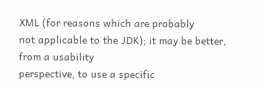XML (for reasons which are probably
not applicable to the JDK); it may be better, from a usability
perspective, to use a specific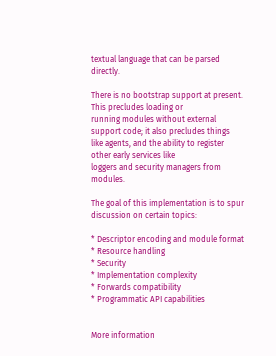textual language that can be parsed directly.

There is no bootstrap support at present.  This precludes loading or
running modules without external support code; it also precludes things
like agents, and the ability to register other early services like
loggers and security managers from modules.

The goal of this implementation is to spur discussion on certain topics:

* Descriptor encoding and module format
* Resource handling
* Security
* Implementation complexity
* Forwards compatibility
* Programmatic API capabilities


More information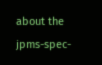about the jpms-spec-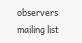observers mailing list